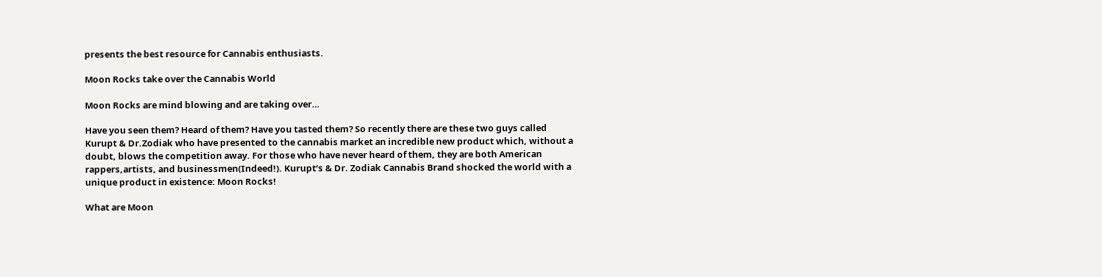presents the best resource for Cannabis enthusiasts.

Moon Rocks take over the Cannabis World

Moon Rocks are mind blowing and are taking over…

Have you seen them? Heard of them? Have you tasted them? So recently there are these two guys called Kurupt & Dr.Zodiak who have presented to the cannabis market an incredible new product which, without a doubt, blows the competition away. For those who have never heard of them, they are both American rappers,artists, and businessmen(Indeed!). Kurupt’s & Dr. Zodiak Cannabis Brand shocked the world with a unique product in existence: Moon Rocks!

What are Moon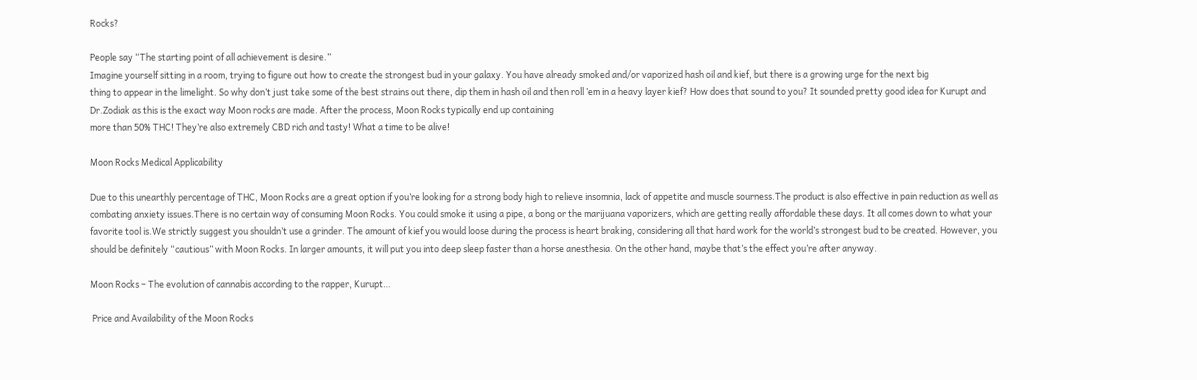Rocks?

People say “The starting point of all achievement is desire.”
Imagine yourself sitting in a room, trying to figure out how to create the strongest bud in your galaxy. You have already smoked and/or vaporized hash oil and kief, but there is a growing urge for the next big
thing to appear in the limelight. So why don’t just take some of the best strains out there, dip them in hash oil and then roll ’em in a heavy layer kief? How does that sound to you? It sounded pretty good idea for Kurupt and Dr.Zodiak as this is the exact way Moon rocks are made. After the process, Moon Rocks typically end up containing
more than 50% THC! They’re also extremely CBD rich and tasty! What a time to be alive!

Moon Rocks Medical Applicability

Due to this unearthly percentage of THC, Moon Rocks are a great option if you’re looking for a strong body high to relieve insomnia, lack of appetite and muscle sourness.The product is also effective in pain reduction as well as combating anxiety issues.There is no certain way of consuming Moon Rocks. You could smoke it using a pipe, a bong or the marijuana vaporizers, which are getting really affordable these days. It all comes down to what your favorite tool is.We strictly suggest you shouldn’t use a grinder. The amount of kief you would loose during the process is heart braking, considering all that hard work for the world’s strongest bud to be created. However, you should be definitely “cautious” with Moon Rocks. In larger amounts, it will put you into deep sleep faster than a horse anesthesia. On the other hand, maybe that’s the effect you’re after anyway.

Moon Rocks – The evolution of cannabis according to the rapper, Kurupt…

 Price and Availability of the Moon Rocks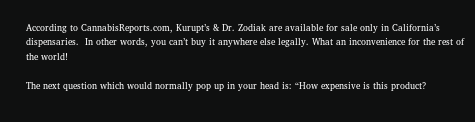According to CannabisReports.com, Kurupt’s & Dr. Zodiak are available for sale only in California’s dispensaries.  In other words, you can’t buy it anywhere else legally. What an inconvenience for the rest of the world!

The next question which would normally pop up in your head is: “How expensive is this product?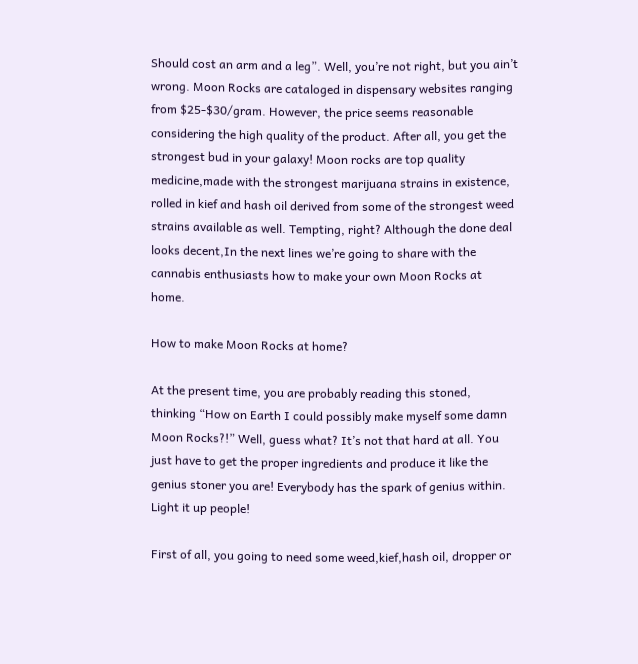Should cost an arm and a leg”. Well, you’re not right, but you ain’t wrong. Moon Rocks are cataloged in dispensary websites ranging from $25-$30/gram. However, the price seems reasonable considering the high quality of the product. After all, you get the strongest bud in your galaxy! Moon rocks are top quality medicine,made with the strongest marijuana strains in existence,
rolled in kief and hash oil derived from some of the strongest weed strains available as well. Tempting, right? Although the done deal looks decent,In the next lines we’re going to share with the cannabis enthusiasts how to make your own Moon Rocks at home.

How to make Moon Rocks at home?

At the present time, you are probably reading this stoned, thinking “How on Earth I could possibly make myself some damn Moon Rocks?!” Well, guess what? It’s not that hard at all. You just have to get the proper ingredients and produce it like the genius stoner you are! Everybody has the spark of genius within. Light it up people!

First of all, you going to need some weed,kief,hash oil, dropper or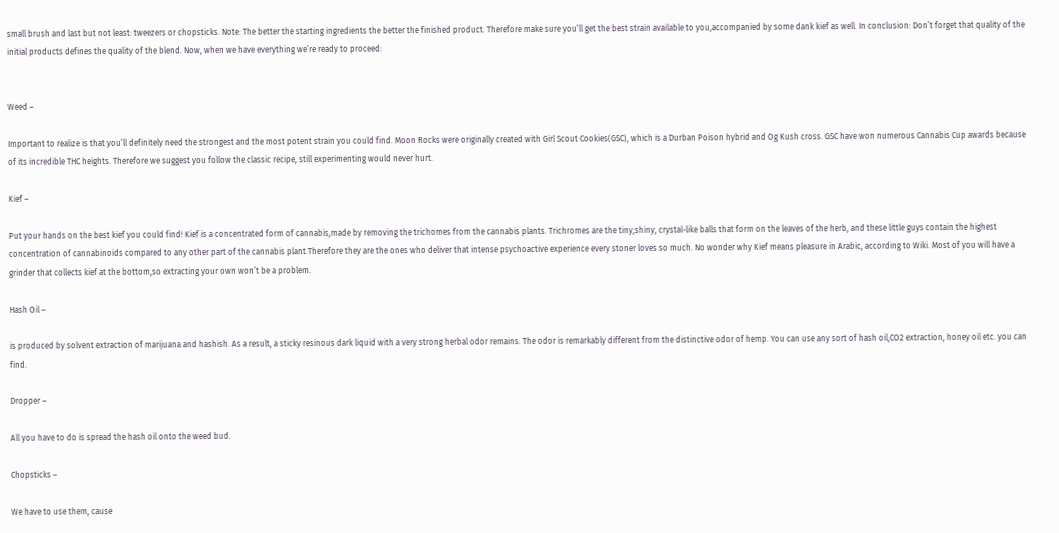small brush and last but not least: tweezers or chopsticks. Note: The better the starting ingredients the better the finished product. Therefore make sure you’ll get the best strain available to you,accompanied by some dank kief as well. In conclusion: Don’t forget that quality of the initial products defines the quality of the blend. Now, when we have everything we’re ready to proceed:


Weed –

Important to realize is that you’ll definitely need the strongest and the most potent strain you could find. Moon Rocks were originally created with Girl Scout Cookies(GSC), which is a Durban Poison hybrid and Og Kush cross. GSC have won numerous Cannabis Cup awards because of its incredible THC heights. Therefore we suggest you follow the classic recipe, still experimenting would never hurt.

Kief –

Put your hands on the best kief you could find! Kief is a concentrated form of cannabis,made by removing the trichomes from the cannabis plants. Trichromes are the tiny,shiny, crystal-like balls that form on the leaves of the herb, and these little guys contain the highest concentration of cannabinoids compared to any other part of the cannabis plant.Therefore they are the ones who deliver that intense psychoactive experience every stoner loves so much. No wonder why Kief means pleasure in Arabic, according to Wiki. Most of you will have a grinder that collects kief at the bottom,so extracting your own won’t be a problem.

Hash Oil –

is produced by solvent extraction of marijuana and hashish. As a result, a sticky resinous dark liquid with a very strong herbal odor remains. The odor is remarkably different from the distinctive odor of hemp. You can use any sort of hash oil,CO2 extraction, honey oil etc. you can find.

Dropper –

All you have to do is spread the hash oil onto the weed bud.

Chopsticks –

We have to use them, cause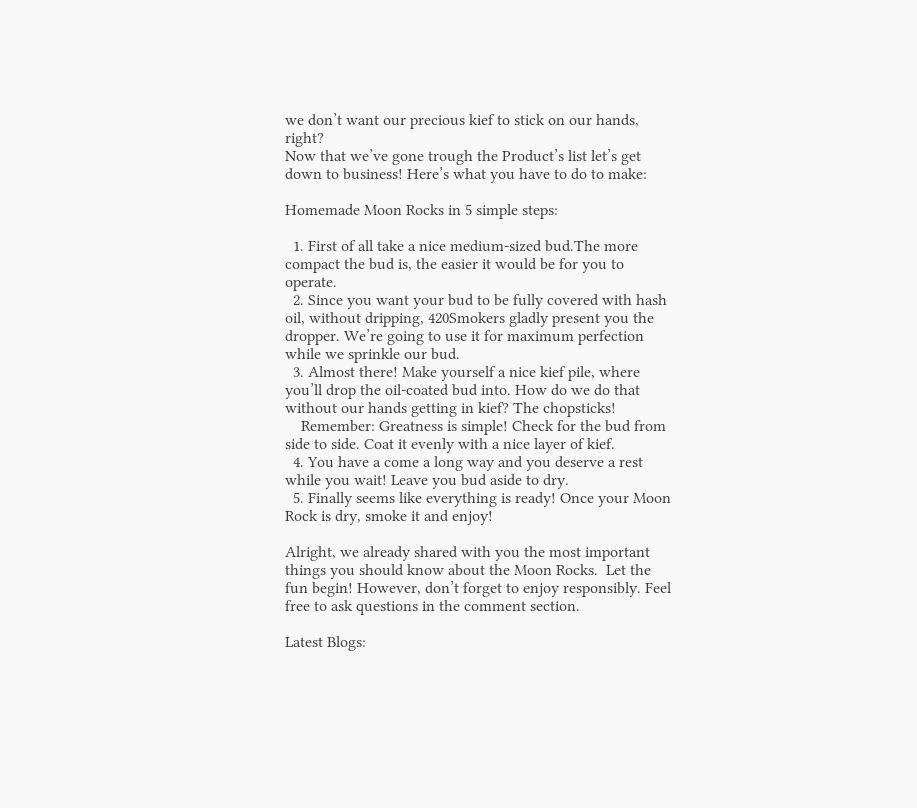we don’t want our precious kief to stick on our hands, right?
Now that we’ve gone trough the Product’s list let’s get down to business! Here’s what you have to do to make:

Homemade Moon Rocks in 5 simple steps:

  1. First of all take a nice medium-sized bud.The more compact the bud is, the easier it would be for you to operate.
  2. Since you want your bud to be fully covered with hash oil, without dripping, 420Smokers gladly present you the dropper. We’re going to use it for maximum perfection while we sprinkle our bud.
  3. Almost there! Make yourself a nice kief pile, where you’ll drop the oil-coated bud into. How do we do that without our hands getting in kief? The chopsticks!
    Remember: Greatness is simple! Check for the bud from side to side. Coat it evenly with a nice layer of kief.
  4. You have a come a long way and you deserve a rest while you wait! Leave you bud aside to dry.
  5. Finally seems like everything is ready! Once your Moon Rock is dry, smoke it and enjoy!

Alright, we already shared with you the most important things you should know about the Moon Rocks.  Let the fun begin! However, don’t forget to enjoy responsibly. Feel free to ask questions in the comment section.

Latest Blogs: